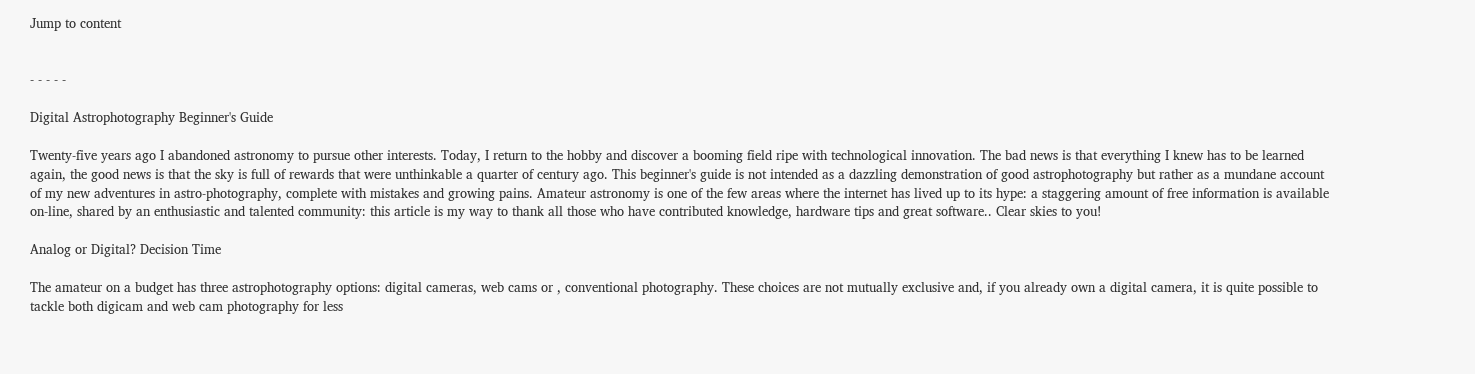Jump to content


- - - - -

Digital Astrophotography Beginner's Guide

Twenty-five years ago I abandoned astronomy to pursue other interests. Today, I return to the hobby and discover a booming field ripe with technological innovation. The bad news is that everything I knew has to be learned again, the good news is that the sky is full of rewards that were unthinkable a quarter of century ago. This beginner's guide is not intended as a dazzling demonstration of good astrophotography but rather as a mundane account of my new adventures in astro-photography, complete with mistakes and growing pains. Amateur astronomy is one of the few areas where the internet has lived up to its hype: a staggering amount of free information is available on-line, shared by an enthusiastic and talented community: this article is my way to thank all those who have contributed knowledge, hardware tips and great software.. Clear skies to you!

Analog or Digital? Decision Time

The amateur on a budget has three astrophotography options: digital cameras, web cams or , conventional photography. These choices are not mutually exclusive and, if you already own a digital camera, it is quite possible to tackle both digicam and web cam photography for less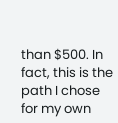than $500. In fact, this is the path I chose for my own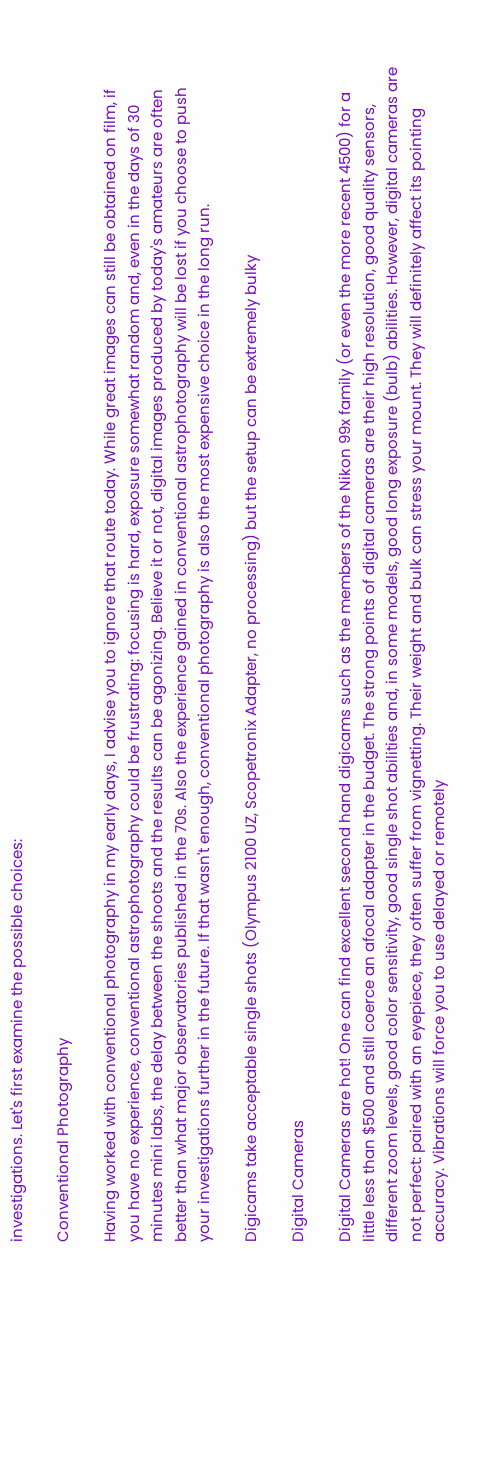investigations. Let's first examine the possible choices:

Conventional Photography

Having worked with conventional photography in my early days, I advise you to ignore that route today. While great images can still be obtained on film, if you have no experience, conventional astrophotography could be frustrating: focusing is hard, exposure somewhat random and, even in the days of 30 minutes mini labs, the delay between the shoots and the results can be agonizing. Believe it or not, digital images produced by today's amateurs are often better than what major observatories published in the 70s. Also the experience gained in conventional astrophotography will be lost if you choose to push your investigations further in the future. If that wasn't enough, conventional photography is also the most expensive choice in the long run.

Digicams take acceptable single shots (Olympus 2100 UZ, Scopetronix Adapter, no processing) but the setup can be extremely bulky

Digital Cameras

Digital Cameras are hot! One can find excellent second hand digicams such as the members of the Nikon 99x family (or even the more recent 4500) for a little less than $500 and still coerce an afocal adapter in the budget. The strong points of digital cameras are their high resolution, good quality sensors, different zoom levels, good color sensitivity, good single shot abilities and, in some models, good long exposure (bulb) abilities. However, digital cameras are not perfect: paired with an eyepiece, they often suffer from vignetting. Their weight and bulk can stress your mount. They will definitely affect its pointing accuracy. Vibrations will force you to use delayed or remotely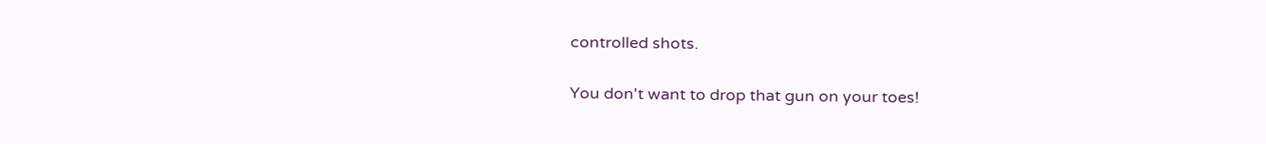controlled shots.

You don't want to drop that gun on your toes!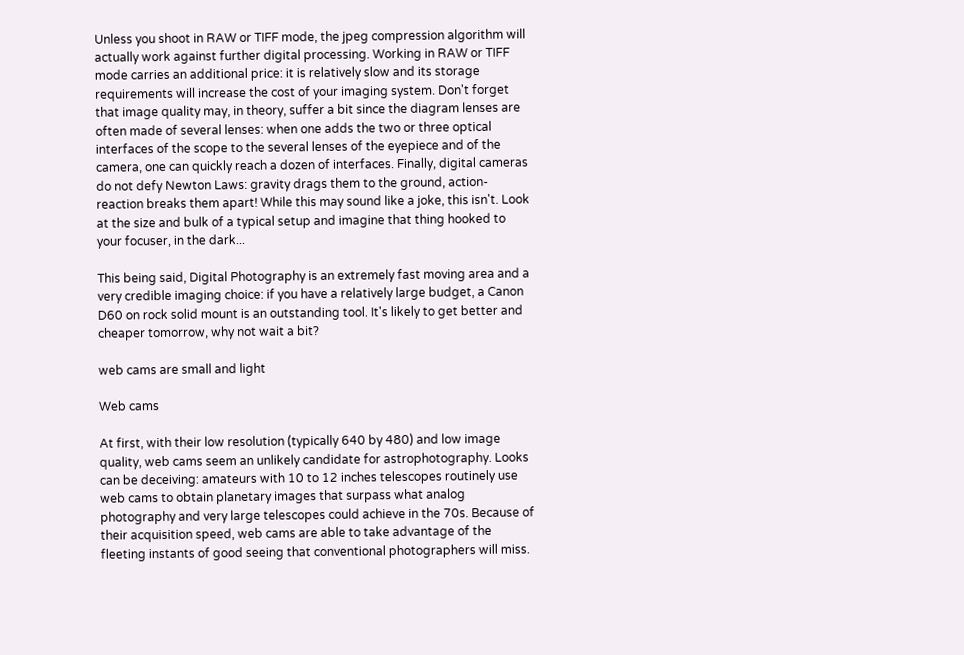Unless you shoot in RAW or TIFF mode, the jpeg compression algorithm will actually work against further digital processing. Working in RAW or TIFF mode carries an additional price: it is relatively slow and its storage requirements will increase the cost of your imaging system. Don't forget that image quality may, in theory, suffer a bit since the diagram lenses are often made of several lenses: when one adds the two or three optical interfaces of the scope to the several lenses of the eyepiece and of the camera, one can quickly reach a dozen of interfaces. Finally, digital cameras do not defy Newton Laws: gravity drags them to the ground, action-reaction breaks them apart! While this may sound like a joke, this isn't. Look at the size and bulk of a typical setup and imagine that thing hooked to your focuser, in the dark...

This being said, Digital Photography is an extremely fast moving area and a very credible imaging choice: if you have a relatively large budget, a Canon D60 on rock solid mount is an outstanding tool. It's likely to get better and cheaper tomorrow, why not wait a bit?

web cams are small and light

Web cams

At first, with their low resolution (typically 640 by 480) and low image quality, web cams seem an unlikely candidate for astrophotography. Looks can be deceiving: amateurs with 10 to 12 inches telescopes routinely use web cams to obtain planetary images that surpass what analog photography and very large telescopes could achieve in the 70s. Because of their acquisition speed, web cams are able to take advantage of the fleeting instants of good seeing that conventional photographers will miss.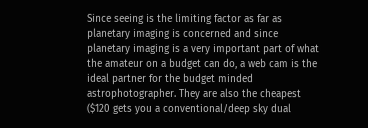Since seeing is the limiting factor as far as planetary imaging is concerned and since planetary imaging is a very important part of what the amateur on a budget can do, a web cam is the ideal partner for the budget minded astrophotographer. They are also the cheapest ($120 gets you a conventional/deep sky dual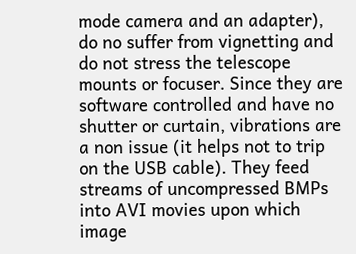mode camera and an adapter), do no suffer from vignetting and do not stress the telescope mounts or focuser. Since they are software controlled and have no shutter or curtain, vibrations are a non issue (it helps not to trip on the USB cable). They feed streams of uncompressed BMPs into AVI movies upon which image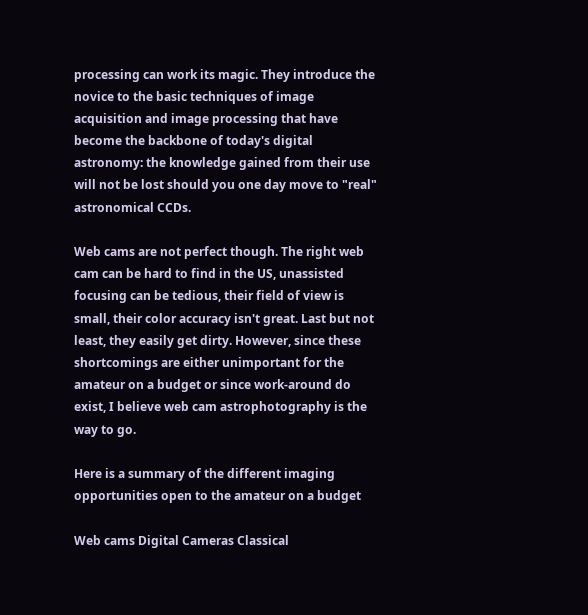processing can work its magic. They introduce the novice to the basic techniques of image acquisition and image processing that have become the backbone of today's digital astronomy: the knowledge gained from their use will not be lost should you one day move to "real" astronomical CCDs.

Web cams are not perfect though. The right web cam can be hard to find in the US, unassisted focusing can be tedious, their field of view is small, their color accuracy isn't great. Last but not least, they easily get dirty. However, since these shortcomings are either unimportant for the amateur on a budget or since work-around do exist, I believe web cam astrophotography is the way to go.

Here is a summary of the different imaging opportunities open to the amateur on a budget

Web cams Digital Cameras Classical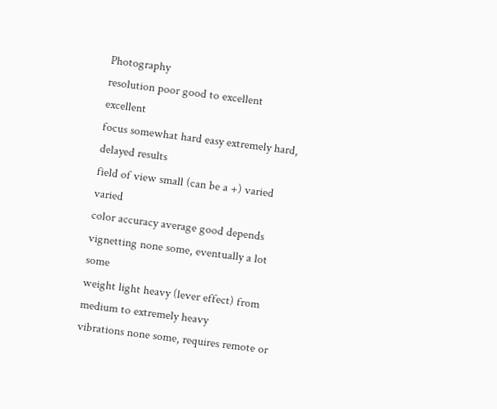Photography
resolution poor good to excellent excellent
focus somewhat hard easy extremely hard, delayed results
field of view small (can be a +) varied varied
color accuracy average good depends
vignetting none some, eventually a lot some
weight light heavy (lever effect) from medium to extremely heavy
vibrations none some, requires remote or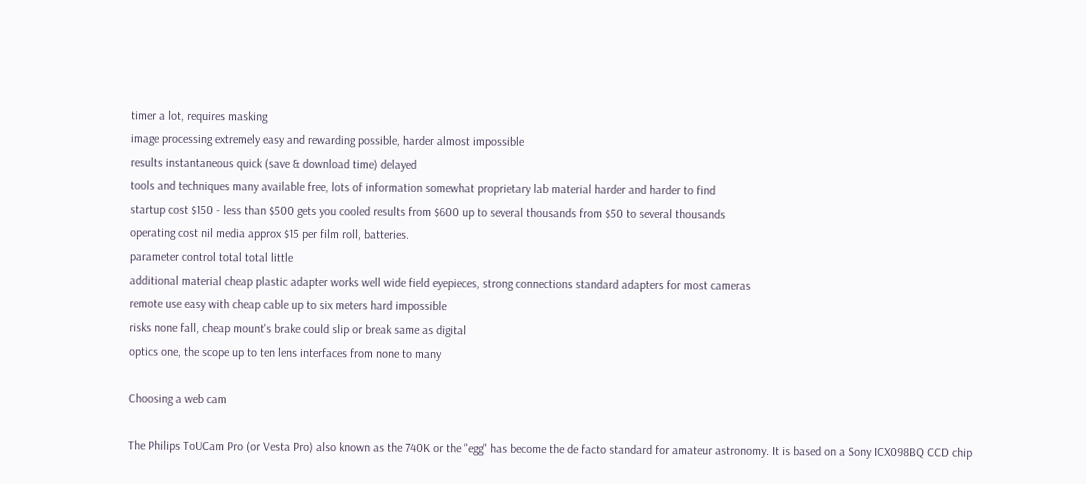timer a lot, requires masking
image processing extremely easy and rewarding possible, harder almost impossible
results instantaneous quick (save & download time) delayed
tools and techniques many available free, lots of information somewhat proprietary lab material harder and harder to find
startup cost $150 - less than $500 gets you cooled results from $600 up to several thousands from $50 to several thousands
operating cost nil media approx $15 per film roll, batteries.
parameter control total total little
additional material cheap plastic adapter works well wide field eyepieces, strong connections standard adapters for most cameras
remote use easy with cheap cable up to six meters hard impossible
risks none fall, cheap mount's brake could slip or break same as digital
optics one, the scope up to ten lens interfaces from none to many

Choosing a web cam

The Philips ToUCam Pro (or Vesta Pro) also known as the 740K or the "egg" has become the de facto standard for amateur astronomy. It is based on a Sony ICX098BQ CCD chip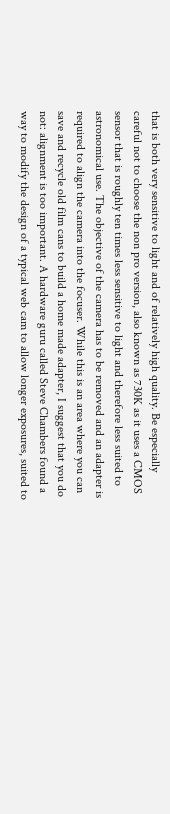that is both very sensitive to light and of relatively high quality. Be especially careful not to choose the non pro version, also known as 730K as it uses a CMOS sensor that is roughly ten times less sensitive to light and therefore less suited to astronomical use. The objective of the camera has to be removed and an adapter is required to align the camera into the focuser. While this is an area where you can save and recycle old film cans to build a home made adapter, I suggest that you do not: alignment is too important. A hardware guru called Steve Chambers found a way to modify the design of a typical web cam to allow longer exposures, suited to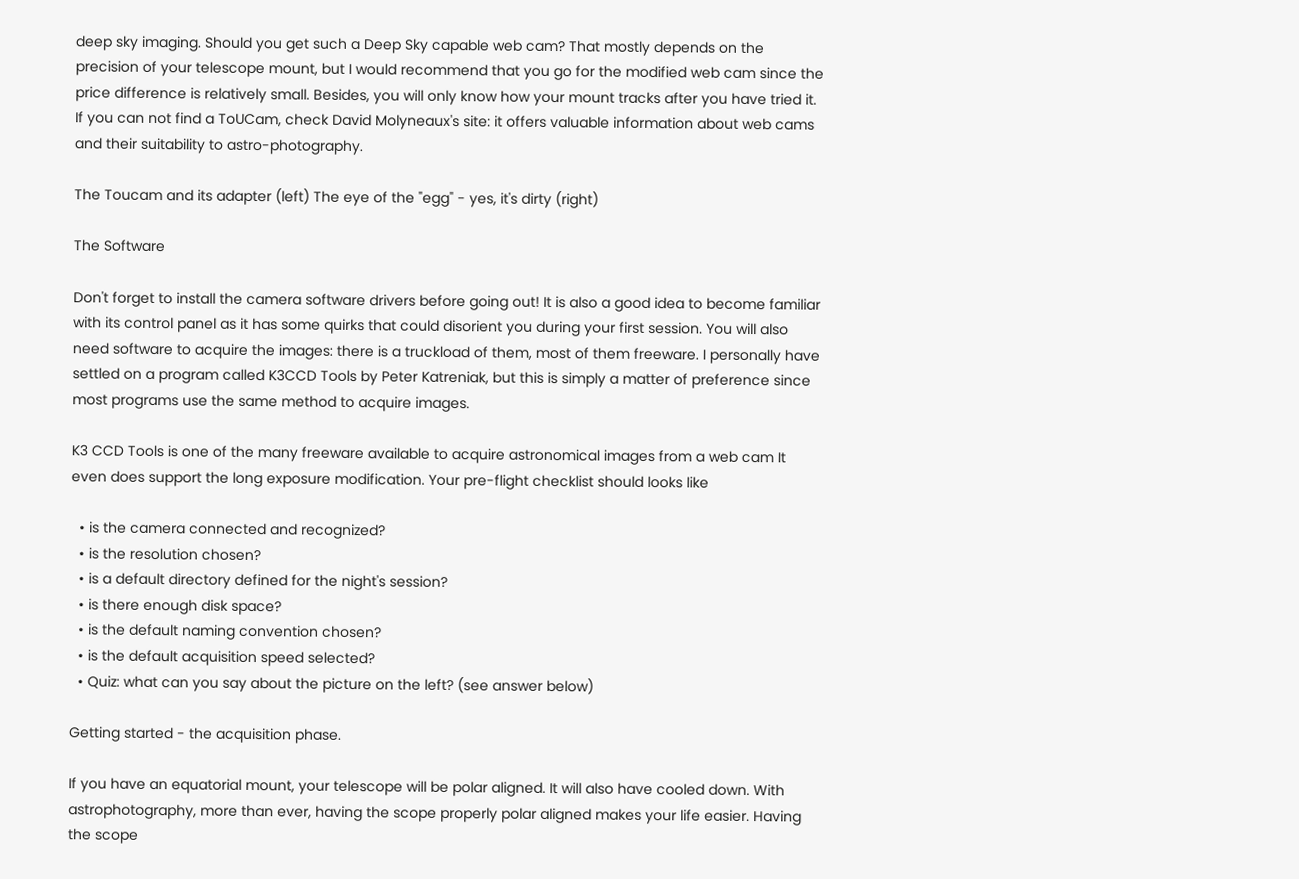deep sky imaging. Should you get such a Deep Sky capable web cam? That mostly depends on the precision of your telescope mount, but I would recommend that you go for the modified web cam since the price difference is relatively small. Besides, you will only know how your mount tracks after you have tried it. If you can not find a ToUCam, check David Molyneaux's site: it offers valuable information about web cams and their suitability to astro-photography.

The Toucam and its adapter (left) The eye of the "egg" - yes, it's dirty (right)

The Software

Don't forget to install the camera software drivers before going out! It is also a good idea to become familiar with its control panel as it has some quirks that could disorient you during your first session. You will also need software to acquire the images: there is a truckload of them, most of them freeware. I personally have settled on a program called K3CCD Tools by Peter Katreniak, but this is simply a matter of preference since most programs use the same method to acquire images.

K3 CCD Tools is one of the many freeware available to acquire astronomical images from a web cam It even does support the long exposure modification. Your pre-flight checklist should looks like

  • is the camera connected and recognized?
  • is the resolution chosen?
  • is a default directory defined for the night's session?
  • is there enough disk space?
  • is the default naming convention chosen?
  • is the default acquisition speed selected?
  • Quiz: what can you say about the picture on the left? (see answer below)

Getting started - the acquisition phase.

If you have an equatorial mount, your telescope will be polar aligned. It will also have cooled down. With astrophotography, more than ever, having the scope properly polar aligned makes your life easier. Having the scope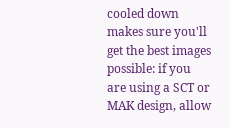cooled down makes sure you'll get the best images possible: if you are using a SCT or MAK design, allow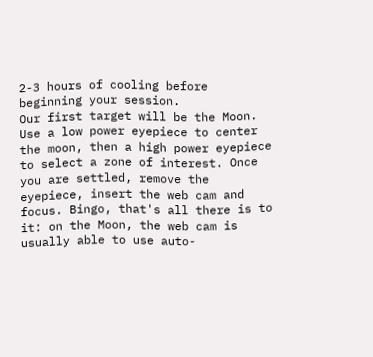2-3 hours of cooling before beginning your session.
Our first target will be the Moon. Use a low power eyepiece to center the moon, then a high power eyepiece to select a zone of interest. Once you are settled, remove the eyepiece, insert the web cam and focus. Bingo, that's all there is to it: on the Moon, the web cam is usually able to use auto-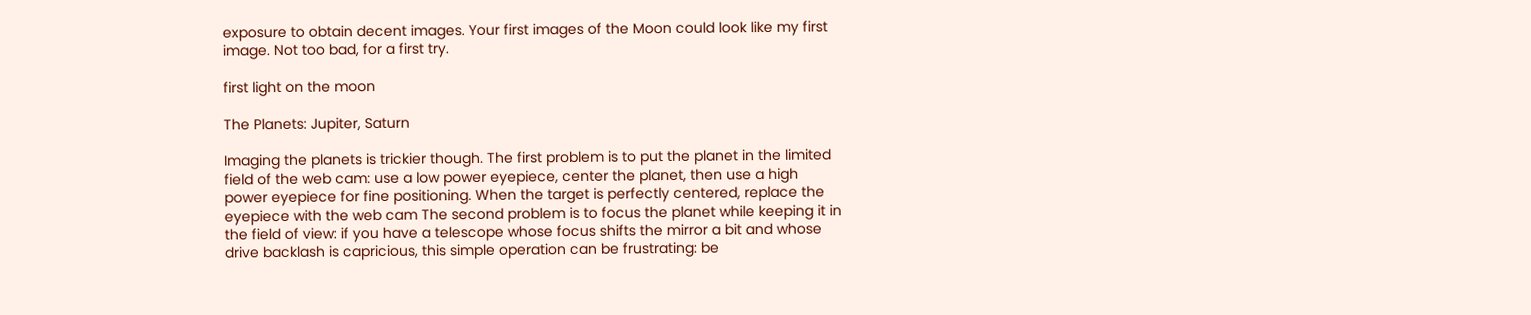exposure to obtain decent images. Your first images of the Moon could look like my first image. Not too bad, for a first try.

first light on the moon

The Planets: Jupiter, Saturn

Imaging the planets is trickier though. The first problem is to put the planet in the limited field of the web cam: use a low power eyepiece, center the planet, then use a high power eyepiece for fine positioning. When the target is perfectly centered, replace the eyepiece with the web cam The second problem is to focus the planet while keeping it in the field of view: if you have a telescope whose focus shifts the mirror a bit and whose drive backlash is capricious, this simple operation can be frustrating: be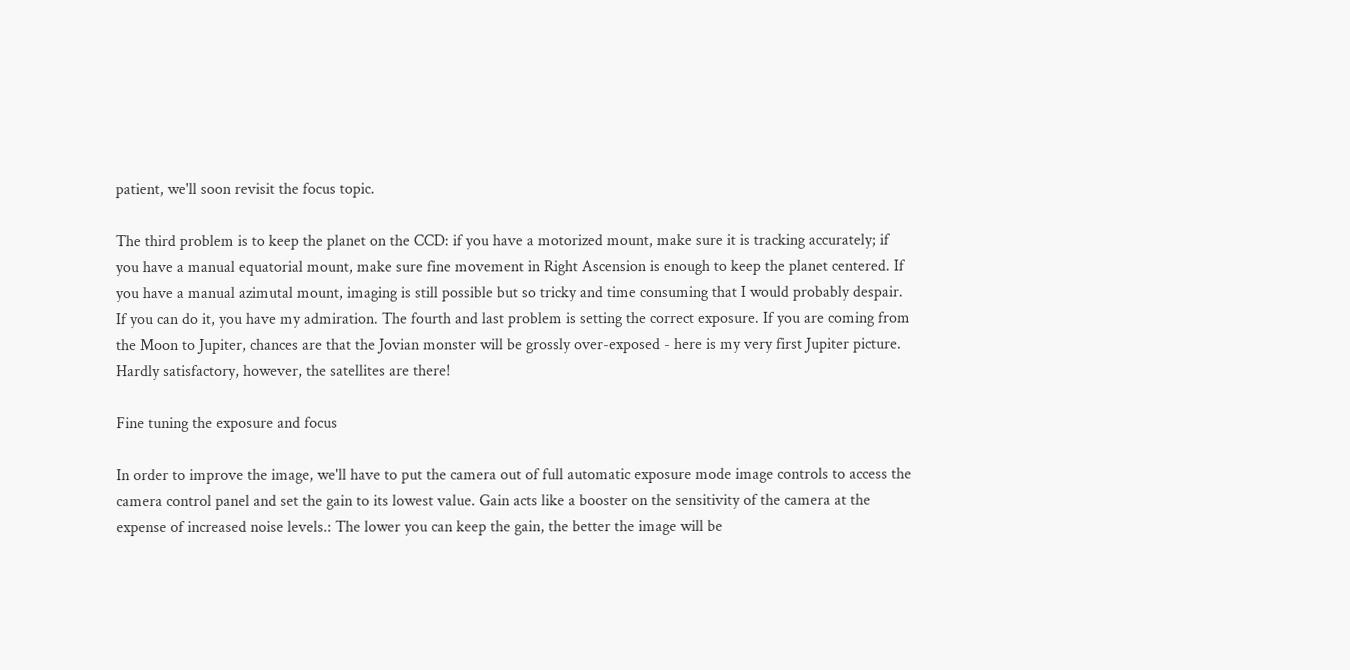patient, we'll soon revisit the focus topic.

The third problem is to keep the planet on the CCD: if you have a motorized mount, make sure it is tracking accurately; if you have a manual equatorial mount, make sure fine movement in Right Ascension is enough to keep the planet centered. If you have a manual azimutal mount, imaging is still possible but so tricky and time consuming that I would probably despair. If you can do it, you have my admiration. The fourth and last problem is setting the correct exposure. If you are coming from the Moon to Jupiter, chances are that the Jovian monster will be grossly over-exposed - here is my very first Jupiter picture. Hardly satisfactory, however, the satellites are there!

Fine tuning the exposure and focus

In order to improve the image, we'll have to put the camera out of full automatic exposure mode image controls to access the camera control panel and set the gain to its lowest value. Gain acts like a booster on the sensitivity of the camera at the expense of increased noise levels.: The lower you can keep the gain, the better the image will be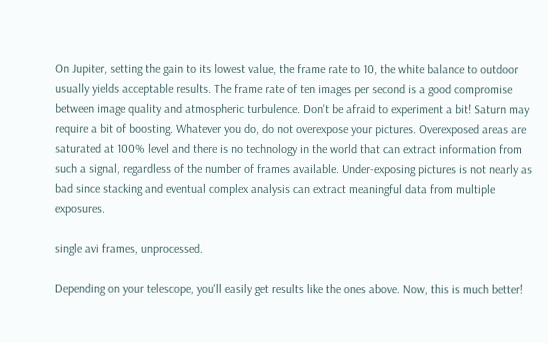On Jupiter, setting the gain to its lowest value, the frame rate to 10, the white balance to outdoor usually yields acceptable results. The frame rate of ten images per second is a good compromise between image quality and atmospheric turbulence. Don't be afraid to experiment a bit! Saturn may require a bit of boosting. Whatever you do, do not overexpose your pictures. Overexposed areas are saturated at 100% level and there is no technology in the world that can extract information from such a signal, regardless of the number of frames available. Under-exposing pictures is not nearly as bad since stacking and eventual complex analysis can extract meaningful data from multiple exposures.

single avi frames, unprocessed.

Depending on your telescope, you'll easily get results like the ones above. Now, this is much better!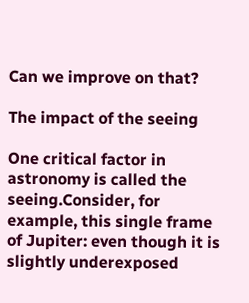Can we improve on that?

The impact of the seeing

One critical factor in astronomy is called the seeing.Consider, for example, this single frame of Jupiter: even though it is slightly underexposed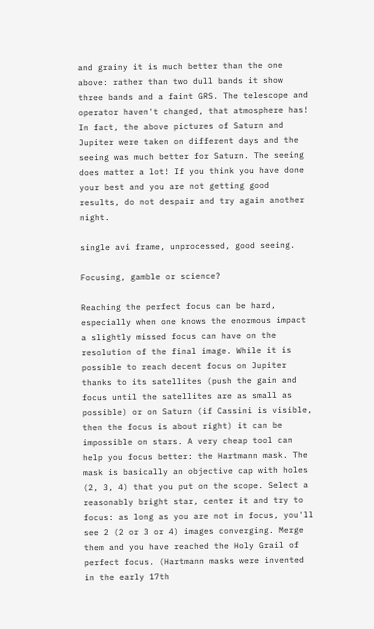and grainy it is much better than the one above: rather than two dull bands it show three bands and a faint GRS. The telescope and operator haven't changed, that atmosphere has! In fact, the above pictures of Saturn and Jupiter were taken on different days and the seeing was much better for Saturn. The seeing does matter a lot! If you think you have done your best and you are not getting good results, do not despair and try again another night.

single avi frame, unprocessed, good seeing.

Focusing, gamble or science?

Reaching the perfect focus can be hard, especially when one knows the enormous impact a slightly missed focus can have on the resolution of the final image. While it is possible to reach decent focus on Jupiter thanks to its satellites (push the gain and focus until the satellites are as small as possible) or on Saturn (if Cassini is visible, then the focus is about right) it can be impossible on stars. A very cheap tool can help you focus better: the Hartmann mask. The mask is basically an objective cap with holes (2, 3, 4) that you put on the scope. Select a reasonably bright star, center it and try to focus: as long as you are not in focus, you'll see 2 (2 or 3 or 4) images converging. Merge them and you have reached the Holy Grail of perfect focus. (Hartmann masks were invented in the early 17th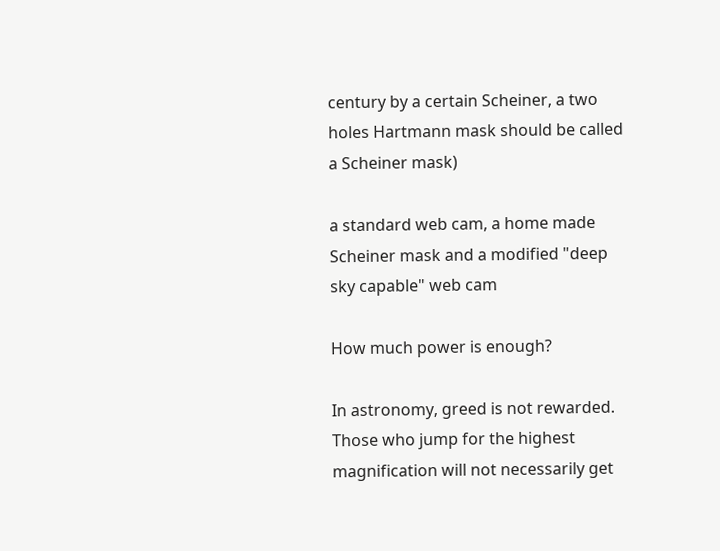century by a certain Scheiner, a two holes Hartmann mask should be called a Scheiner mask)

a standard web cam, a home made Scheiner mask and a modified "deep sky capable" web cam

How much power is enough?

In astronomy, greed is not rewarded. Those who jump for the highest magnification will not necessarily get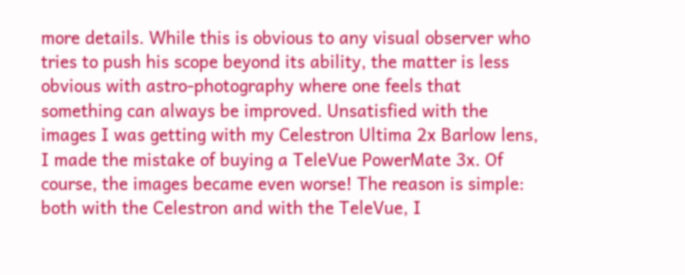more details. While this is obvious to any visual observer who tries to push his scope beyond its ability, the matter is less obvious with astro-photography where one feels that something can always be improved. Unsatisfied with the images I was getting with my Celestron Ultima 2x Barlow lens, I made the mistake of buying a TeleVue PowerMate 3x. Of course, the images became even worse! The reason is simple: both with the Celestron and with the TeleVue, I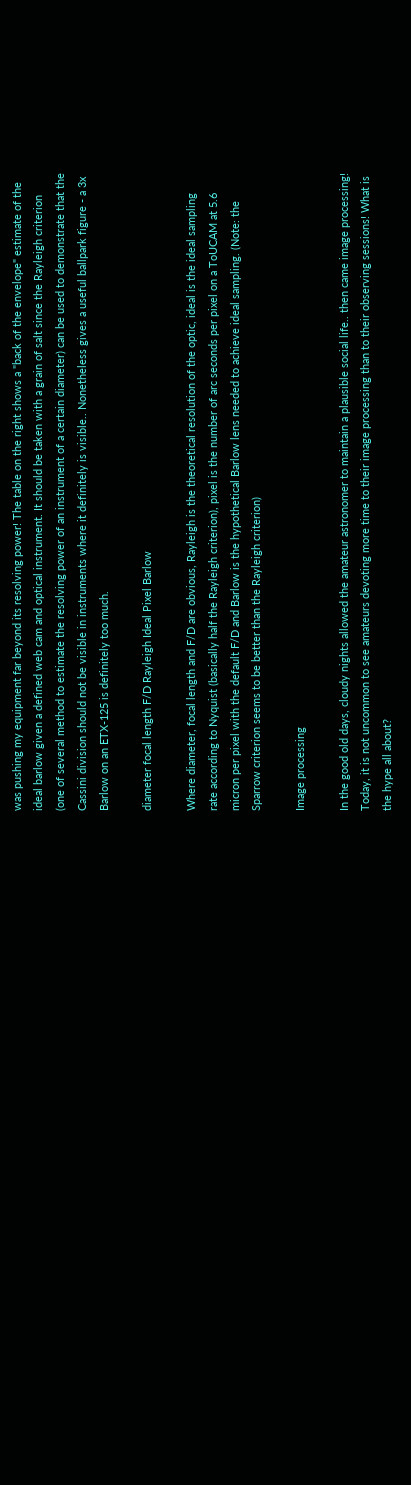was pushing my equipment far beyond its resolving power! The table on the right shows a "back of the envelope" estimate of the ideal barlow given a defined web cam and optical instrument. It should be taken with a grain of salt since the Rayleigh criterion (one of several method to estimate the resolving power of an instrument of a certain diameter) can be used to demonstrate that the Cassini division should not be visible in instruments where it definitely is visible.. Nonetheless gives a useful ballpark figure - a 3x Barlow on an ETX-125 is definitely too much.

diameter focal length F/D Rayleigh Ideal Pixel Barlow

Where diameter, focal length and F/D are obvious, Rayleigh is the theoretical resolution of the optic, ideal is the ideal sampling rate according to Nyquist (basically half the Rayleigh criterion), pixel is the number of arc seconds per pixel on a ToUCAM at 5.6 micron per pixel with the default F/D and Barlow is the hypothetical Barlow lens needed to achieve ideal sampling. (Note: the Sparrow criterion seems to be better than the Rayleigh criterion)

Image processing

In the good old days, cloudy nights allowed the amateur astronomer to maintain a plausible social life.. then came image processing! Today, it is not uncommon to see amateurs devoting more time to their image processing than to their observing sessions! What is the hype all about?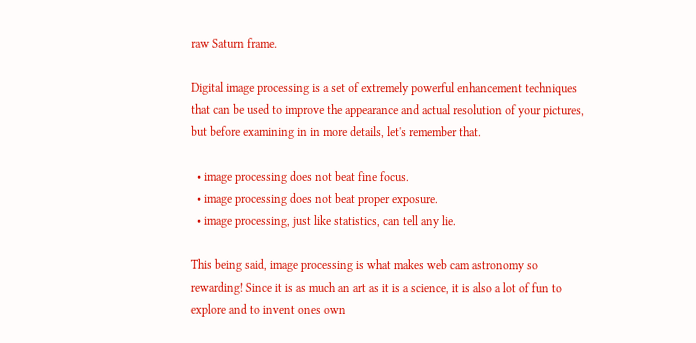raw Saturn frame.

Digital image processing is a set of extremely powerful enhancement techniques that can be used to improve the appearance and actual resolution of your pictures, but before examining in in more details, let's remember that.

  • image processing does not beat fine focus.
  • image processing does not beat proper exposure.
  • image processing, just like statistics, can tell any lie.

This being said, image processing is what makes web cam astronomy so rewarding! Since it is as much an art as it is a science, it is also a lot of fun to explore and to invent ones own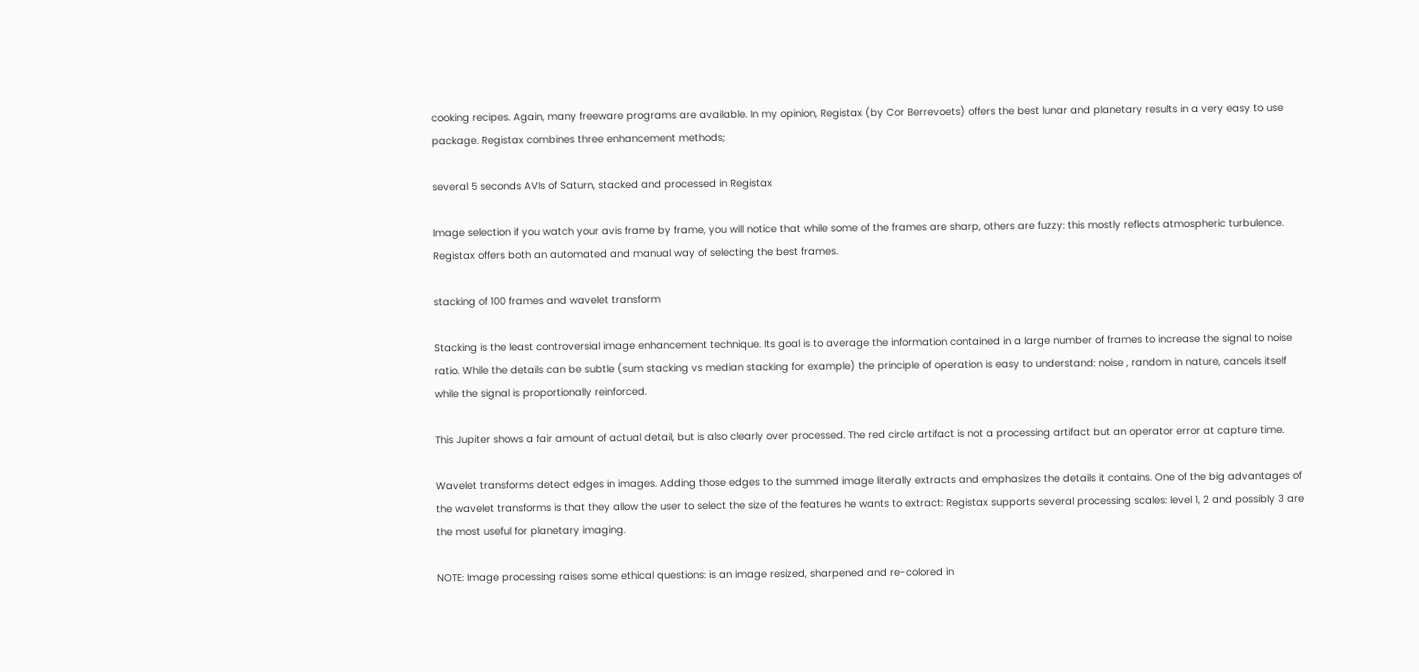cooking recipes. Again, many freeware programs are available. In my opinion, Registax (by Cor Berrevoets) offers the best lunar and planetary results in a very easy to use package. Registax combines three enhancement methods;

several 5 seconds AVIs of Saturn, stacked and processed in Registax

Image selection if you watch your avis frame by frame, you will notice that while some of the frames are sharp, others are fuzzy: this mostly reflects atmospheric turbulence. Registax offers both an automated and manual way of selecting the best frames.

stacking of 100 frames and wavelet transform

Stacking is the least controversial image enhancement technique. Its goal is to average the information contained in a large number of frames to increase the signal to noise ratio. While the details can be subtle (sum stacking vs median stacking for example) the principle of operation is easy to understand: noise , random in nature, cancels itself while the signal is proportionally reinforced.

This Jupiter shows a fair amount of actual detail, but is also clearly over processed. The red circle artifact is not a processing artifact but an operator error at capture time.

Wavelet transforms detect edges in images. Adding those edges to the summed image literally extracts and emphasizes the details it contains. One of the big advantages of the wavelet transforms is that they allow the user to select the size of the features he wants to extract: Registax supports several processing scales: level 1, 2 and possibly 3 are the most useful for planetary imaging.

NOTE: Image processing raises some ethical questions: is an image resized, sharpened and re-colored in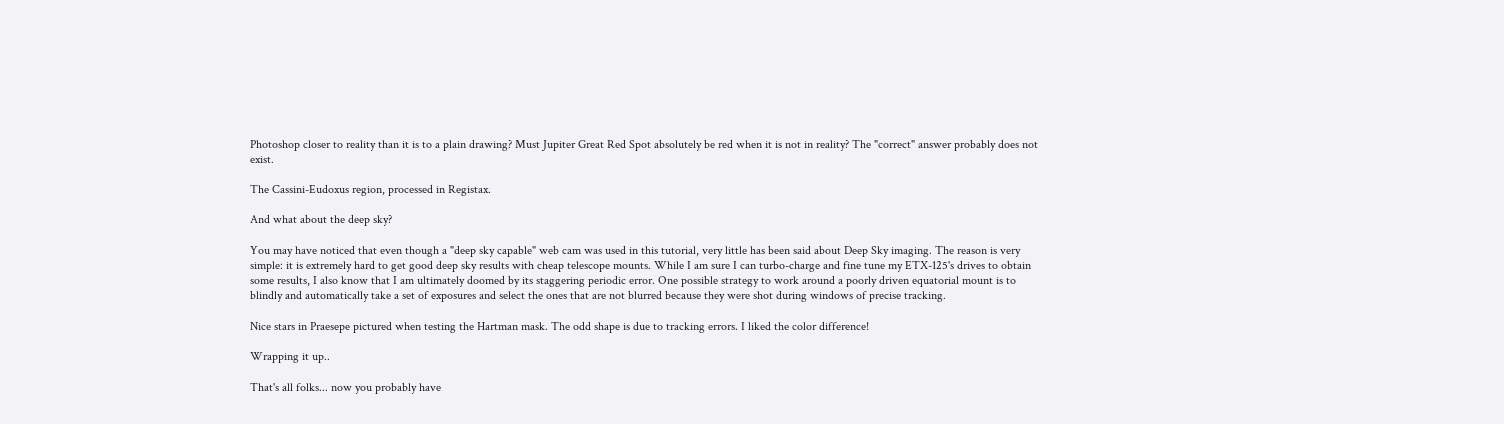Photoshop closer to reality than it is to a plain drawing? Must Jupiter Great Red Spot absolutely be red when it is not in reality? The "correct" answer probably does not exist.

The Cassini-Eudoxus region, processed in Registax.

And what about the deep sky?

You may have noticed that even though a "deep sky capable" web cam was used in this tutorial, very little has been said about Deep Sky imaging. The reason is very simple: it is extremely hard to get good deep sky results with cheap telescope mounts. While I am sure I can turbo-charge and fine tune my ETX-125's drives to obtain some results, I also know that I am ultimately doomed by its staggering periodic error. One possible strategy to work around a poorly driven equatorial mount is to blindly and automatically take a set of exposures and select the ones that are not blurred because they were shot during windows of precise tracking.

Nice stars in Praesepe pictured when testing the Hartman mask. The odd shape is due to tracking errors. I liked the color difference!

Wrapping it up..

That's all folks... now you probably have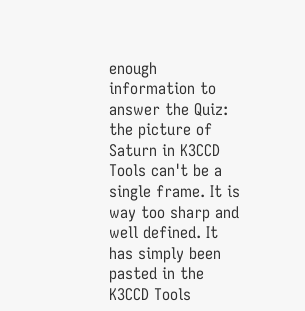enough information to answer the Quiz: the picture of Saturn in K3CCD Tools can't be a single frame. It is way too sharp and well defined. It has simply been pasted in the K3CCD Tools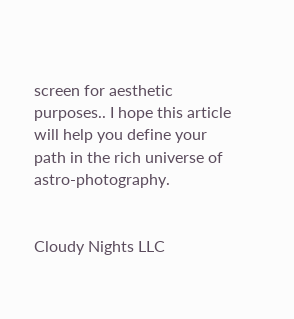screen for aesthetic purposes.. I hope this article will help you define your path in the rich universe of astro-photography.


Cloudy Nights LLC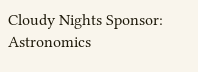Cloudy Nights Sponsor: Astronomics